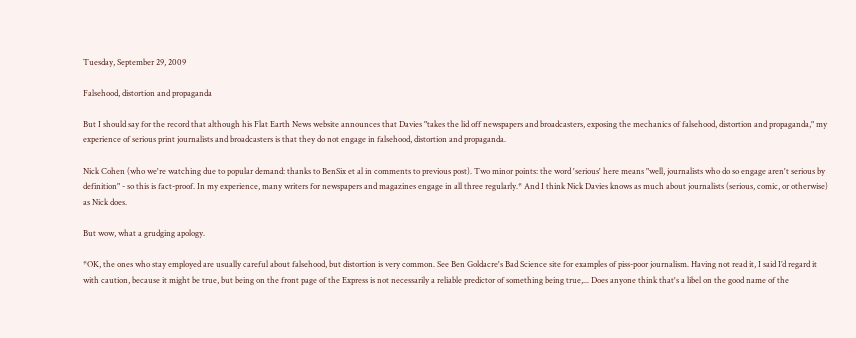Tuesday, September 29, 2009

Falsehood, distortion and propaganda

But I should say for the record that although his Flat Earth News website announces that Davies "takes the lid off newspapers and broadcasters, exposing the mechanics of falsehood, distortion and propaganda," my experience of serious print journalists and broadcasters is that they do not engage in falsehood, distortion and propaganda.

Nick Cohen (who we're watching due to popular demand: thanks to BenSix et al in comments to previous post). Two minor points: the word 'serious' here means "well, journalists who do so engage aren't serious by definition" - so this is fact-proof. In my experience, many writers for newspapers and magazines engage in all three regularly.* And I think Nick Davies knows as much about journalists (serious, comic, or otherwise) as Nick does.

But wow, what a grudging apology.

*OK, the ones who stay employed are usually careful about falsehood, but distortion is very common. See Ben Goldacre's Bad Science site for examples of piss-poor journalism. Having not read it, I said I’d regard it with caution, because it might be true, but being on the front page of the Express is not necessarily a reliable predictor of something being true,... Does anyone think that's a libel on the good name of the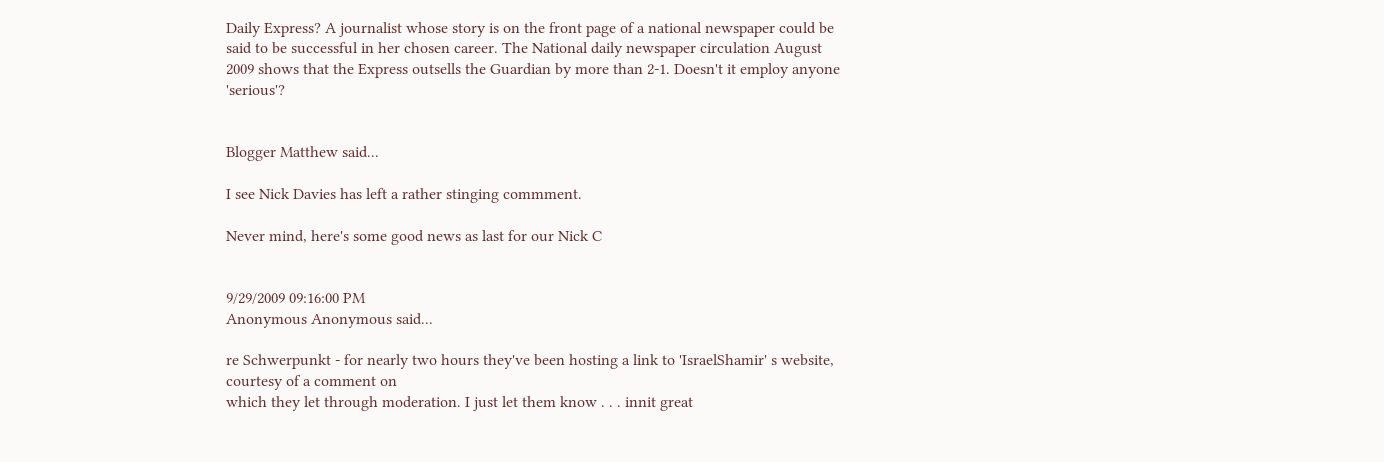Daily Express? A journalist whose story is on the front page of a national newspaper could be said to be successful in her chosen career. The National daily newspaper circulation August 2009 shows that the Express outsells the Guardian by more than 2-1. Doesn't it employ anyone 'serious'?


Blogger Matthew said...

I see Nick Davies has left a rather stinging commment.

Never mind, here's some good news as last for our Nick C


9/29/2009 09:16:00 PM
Anonymous Anonymous said...

re Schwerpunkt - for nearly two hours they've been hosting a link to 'IsraelShamir' s website, courtesy of a comment on
which they let through moderation. I just let them know . . . innit great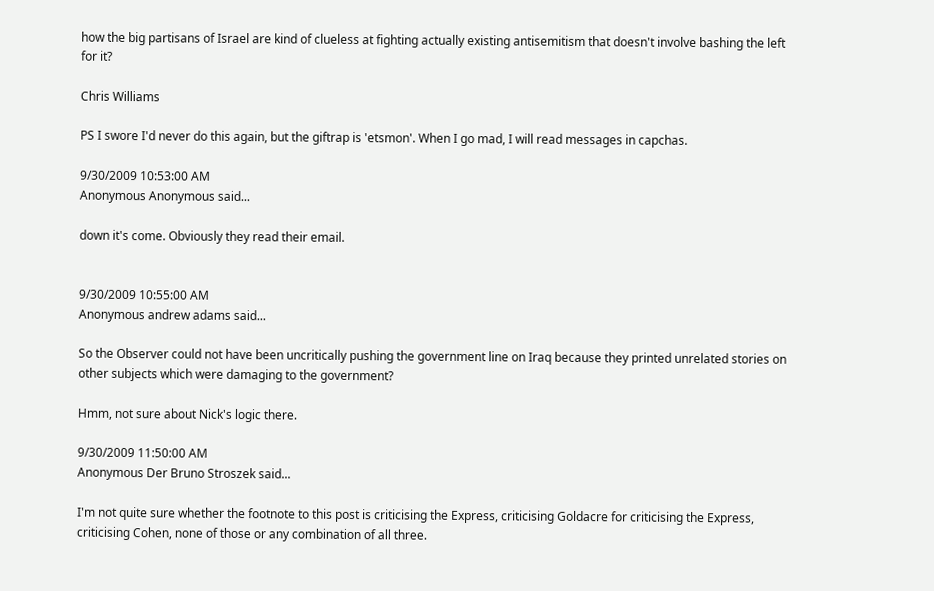how the big partisans of Israel are kind of clueless at fighting actually existing antisemitism that doesn't involve bashing the left for it?

Chris Williams

PS I swore I'd never do this again, but the giftrap is 'etsmon'. When I go mad, I will read messages in capchas.

9/30/2009 10:53:00 AM
Anonymous Anonymous said...

down it's come. Obviously they read their email.


9/30/2009 10:55:00 AM
Anonymous andrew adams said...

So the Observer could not have been uncritically pushing the government line on Iraq because they printed unrelated stories on other subjects which were damaging to the government?

Hmm, not sure about Nick's logic there.

9/30/2009 11:50:00 AM
Anonymous Der Bruno Stroszek said...

I'm not quite sure whether the footnote to this post is criticising the Express, criticising Goldacre for criticising the Express, criticising Cohen, none of those or any combination of all three.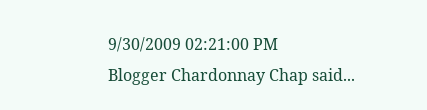9/30/2009 02:21:00 PM
Blogger Chardonnay Chap said...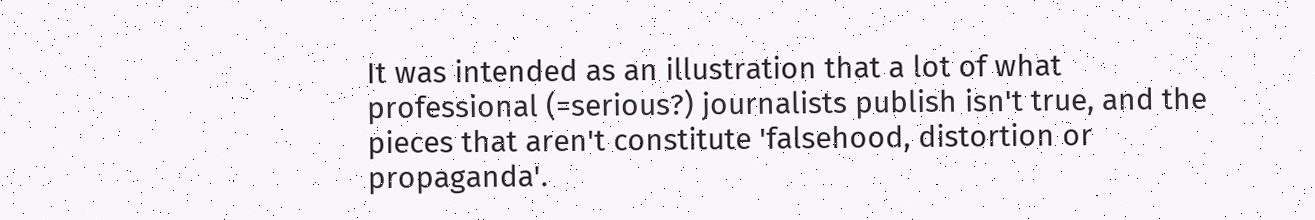It was intended as an illustration that a lot of what professional (=serious?) journalists publish isn't true, and the pieces that aren't constitute 'falsehood, distortion or propaganda'.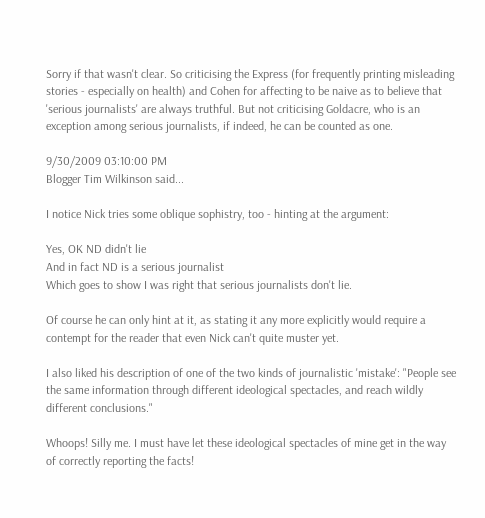Sorry if that wasn't clear. So criticising the Express (for frequently printing misleading stories - especially on health) and Cohen for affecting to be naive as to believe that 'serious journalists' are always truthful. But not criticising Goldacre, who is an exception among serious journalists, if indeed, he can be counted as one.

9/30/2009 03:10:00 PM
Blogger Tim Wilkinson said...

I notice Nick tries some oblique sophistry, too - hinting at the argument:

Yes, OK ND didn't lie
And in fact ND is a serious journalist
Which goes to show I was right that serious journalists don't lie.

Of course he can only hint at it, as stating it any more explicitly would require a contempt for the reader that even Nick can't quite muster yet.

I also liked his description of one of the two kinds of journalistic 'mistake': "People see the same information through different ideological spectacles, and reach wildly different conclusions."

Whoops! Silly me. I must have let these ideological spectacles of mine get in the way of correctly reporting the facts!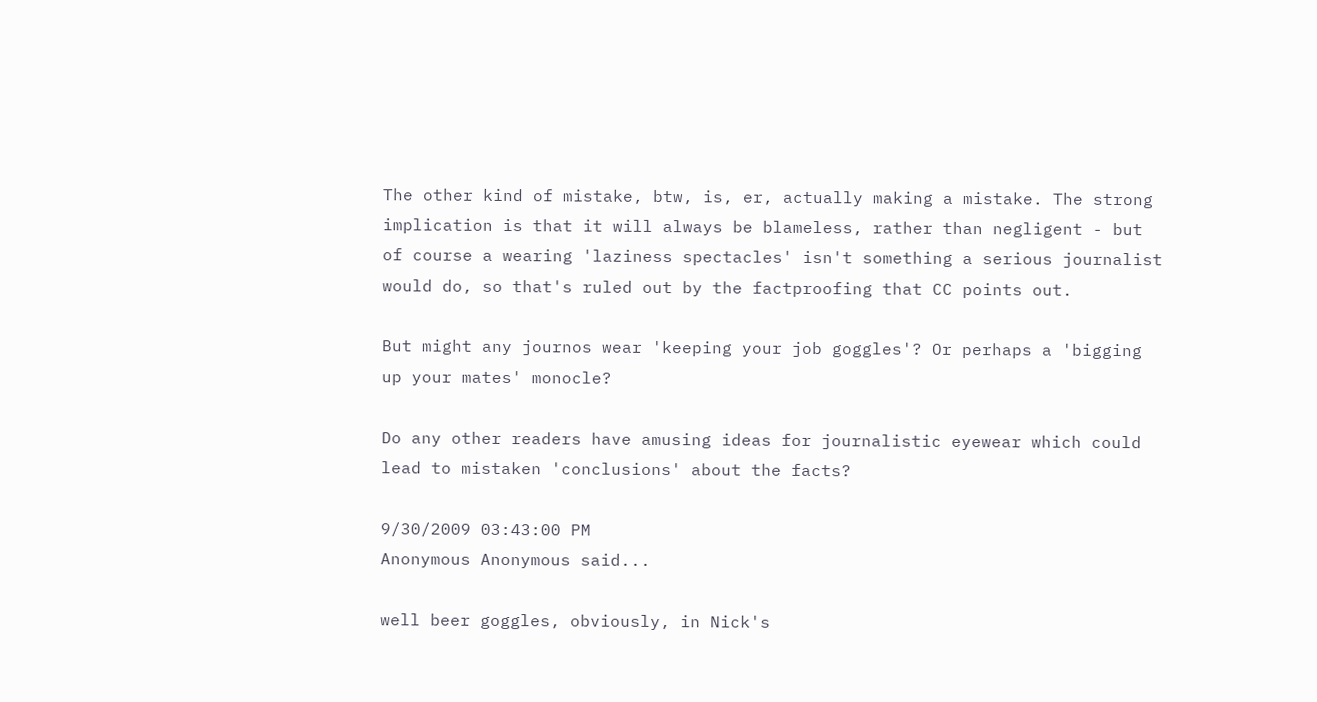The other kind of mistake, btw, is, er, actually making a mistake. The strong implication is that it will always be blameless, rather than negligent - but of course a wearing 'laziness spectacles' isn't something a serious journalist would do, so that's ruled out by the factproofing that CC points out.

But might any journos wear 'keeping your job goggles'? Or perhaps a 'bigging up your mates' monocle?

Do any other readers have amusing ideas for journalistic eyewear which could lead to mistaken 'conclusions' about the facts?

9/30/2009 03:43:00 PM
Anonymous Anonymous said...

well beer goggles, obviously, in Nick's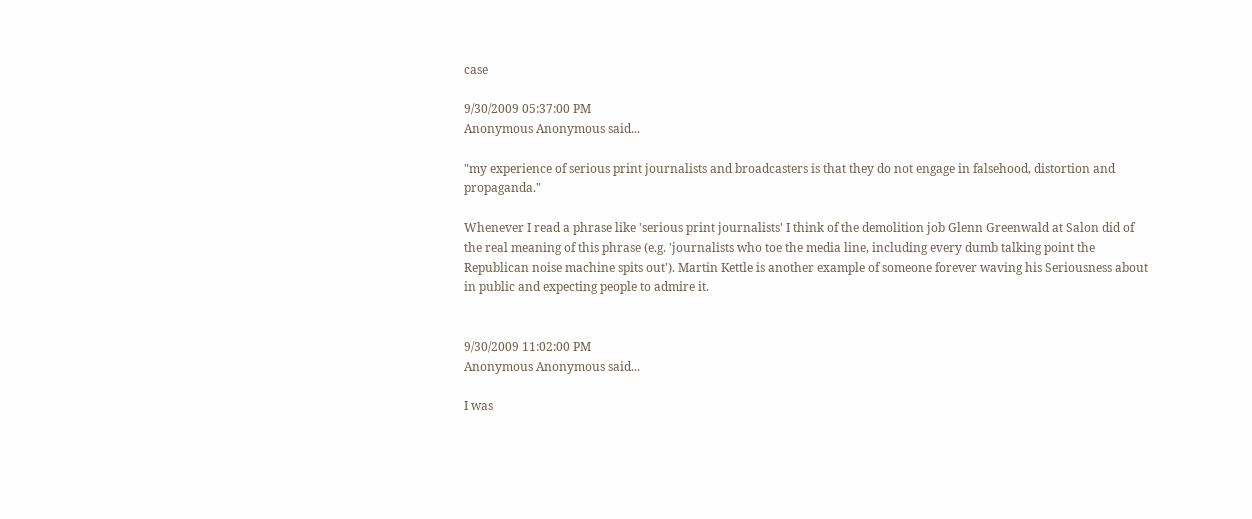case

9/30/2009 05:37:00 PM
Anonymous Anonymous said...

"my experience of serious print journalists and broadcasters is that they do not engage in falsehood, distortion and propaganda."

Whenever I read a phrase like 'serious print journalists' I think of the demolition job Glenn Greenwald at Salon did of the real meaning of this phrase (e.g. 'journalists who toe the media line, including every dumb talking point the Republican noise machine spits out'). Martin Kettle is another example of someone forever waving his Seriousness about in public and expecting people to admire it.


9/30/2009 11:02:00 PM
Anonymous Anonymous said...

I was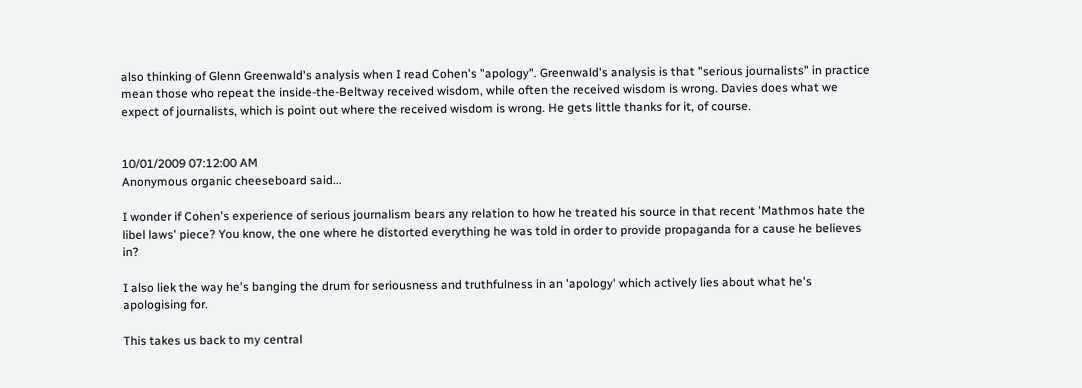also thinking of Glenn Greenwald's analysis when I read Cohen's "apology". Greenwald's analysis is that "serious journalists" in practice mean those who repeat the inside-the-Beltway received wisdom, while often the received wisdom is wrong. Davies does what we expect of journalists, which is point out where the received wisdom is wrong. He gets little thanks for it, of course.


10/01/2009 07:12:00 AM
Anonymous organic cheeseboard said...

I wonder if Cohen's experience of serious journalism bears any relation to how he treated his source in that recent 'Mathmos hate the libel laws' piece? You know, the one where he distorted everything he was told in order to provide propaganda for a cause he believes in?

I also liek the way he's banging the drum for seriousness and truthfulness in an 'apology' which actively lies about what he's apologising for.

This takes us back to my central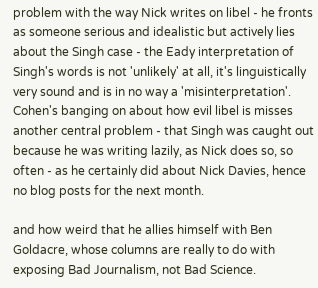problem with the way Nick writes on libel - he fronts as someone serious and idealistic but actively lies about the Singh case - the Eady interpretation of Singh's words is not 'unlikely' at all, it's linguistically very sound and is in no way a 'misinterpretation'. Cohen's banging on about how evil libel is misses another central problem - that Singh was caught out because he was writing lazily, as Nick does so, so often - as he certainly did about Nick Davies, hence no blog posts for the next month.

and how weird that he allies himself with Ben Goldacre, whose columns are really to do with exposing Bad Journalism, not Bad Science.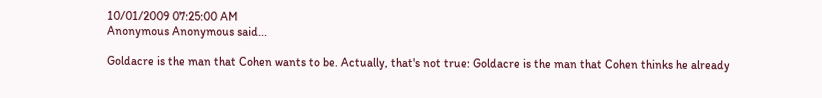10/01/2009 07:25:00 AM
Anonymous Anonymous said...

Goldacre is the man that Cohen wants to be. Actually, that's not true: Goldacre is the man that Cohen thinks he already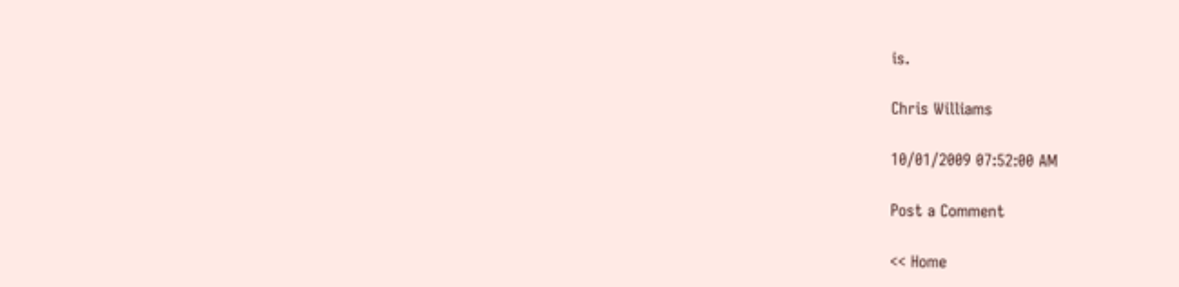is.

Chris Williams

10/01/2009 07:52:00 AM

Post a Comment

<< Home